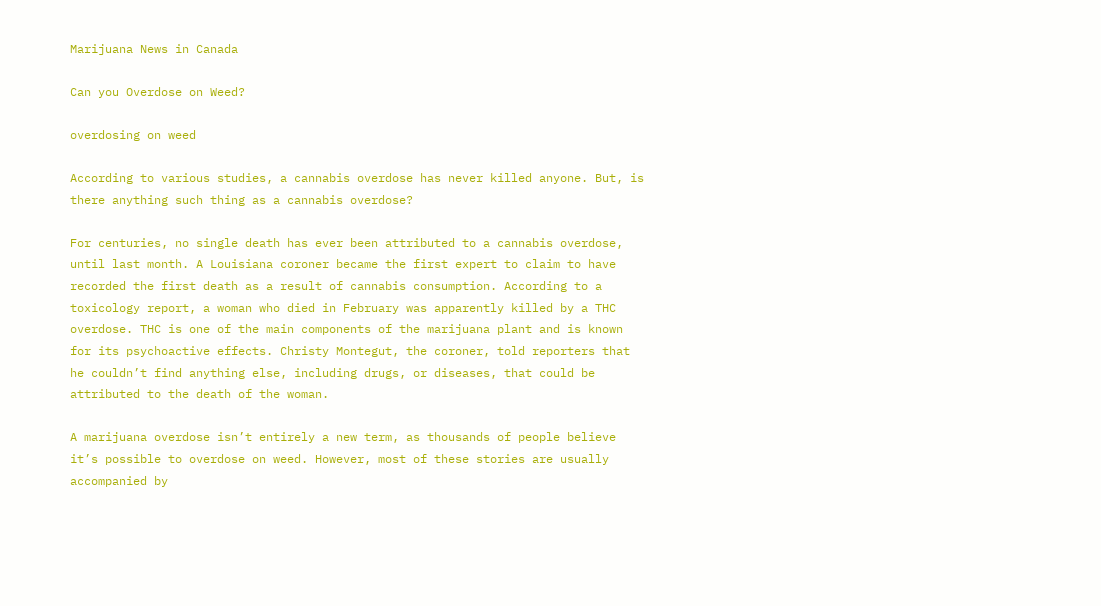Marijuana News in Canada

Can you Overdose on Weed?

overdosing on weed

According to various studies, a cannabis overdose has never killed anyone. But, is there anything such thing as a cannabis overdose?

For centuries, no single death has ever been attributed to a cannabis overdose, until last month. A Louisiana coroner became the first expert to claim to have recorded the first death as a result of cannabis consumption. According to a toxicology report, a woman who died in February was apparently killed by a THC overdose. THC is one of the main components of the marijuana plant and is known for its psychoactive effects. Christy Montegut, the coroner, told reporters that he couldn’t find anything else, including drugs, or diseases, that could be attributed to the death of the woman.

A marijuana overdose isn’t entirely a new term, as thousands of people believe it’s possible to overdose on weed. However, most of these stories are usually accompanied by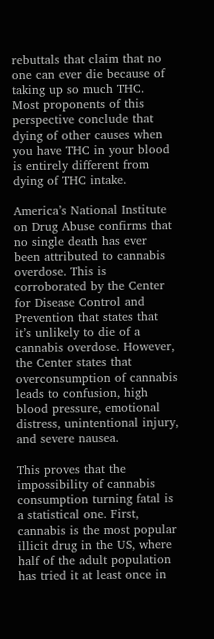rebuttals that claim that no one can ever die because of taking up so much THC. Most proponents of this perspective conclude that dying of other causes when you have THC in your blood is entirely different from dying of THC intake.

America’s National Institute on Drug Abuse confirms that no single death has ever been attributed to cannabis overdose. This is corroborated by the Center for Disease Control and Prevention that states that it’s unlikely to die of a cannabis overdose. However, the Center states that overconsumption of cannabis leads to confusion, high blood pressure, emotional distress, unintentional injury, and severe nausea.

This proves that the impossibility of cannabis consumption turning fatal is a statistical one. First, cannabis is the most popular illicit drug in the US, where half of the adult population has tried it at least once in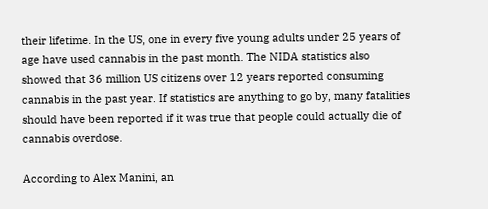their lifetime. In the US, one in every five young adults under 25 years of age have used cannabis in the past month. The NIDA statistics also showed that 36 million US citizens over 12 years reported consuming cannabis in the past year. If statistics are anything to go by, many fatalities should have been reported if it was true that people could actually die of cannabis overdose.

According to Alex Manini, an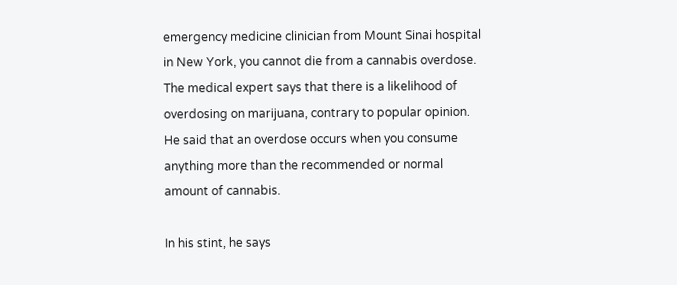emergency medicine clinician from Mount Sinai hospital in New York, you cannot die from a cannabis overdose. The medical expert says that there is a likelihood of overdosing on marijuana, contrary to popular opinion. He said that an overdose occurs when you consume anything more than the recommended or normal amount of cannabis.

In his stint, he says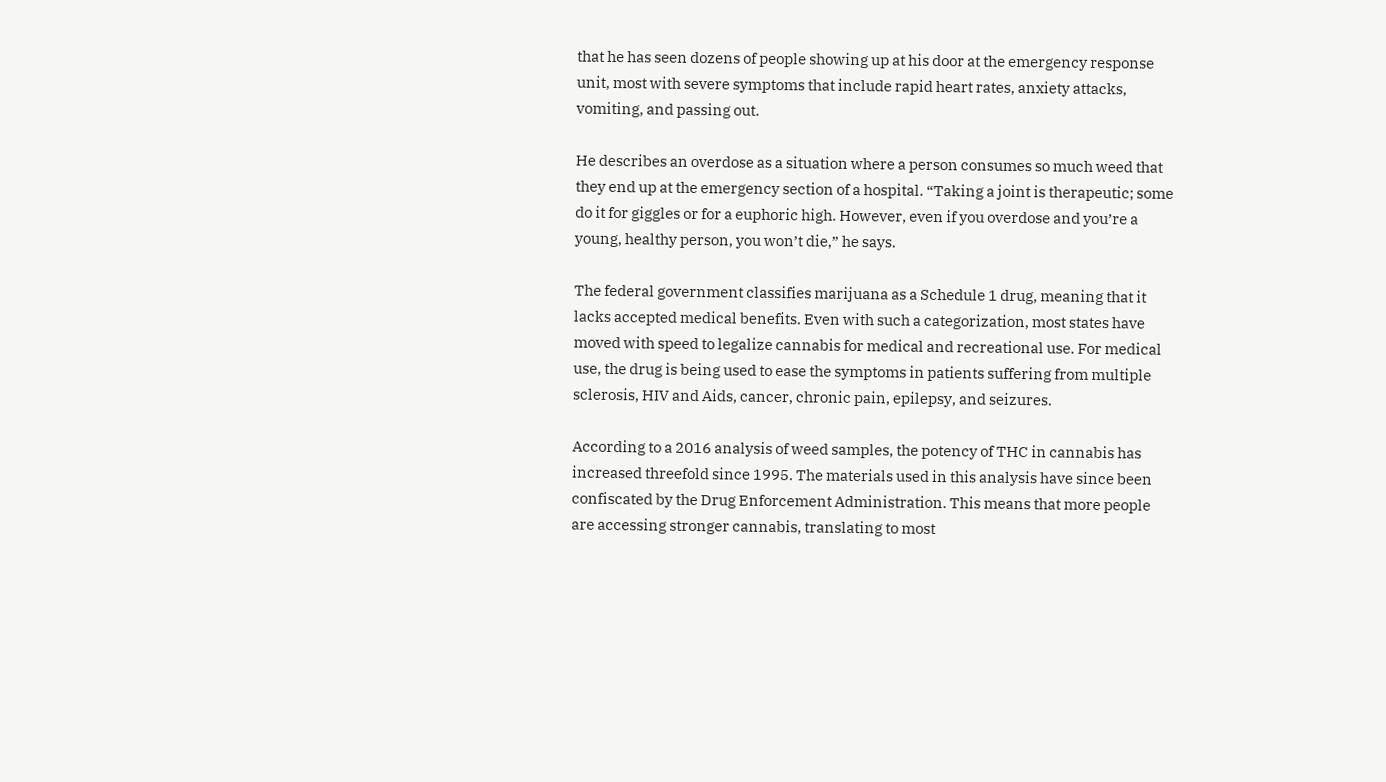that he has seen dozens of people showing up at his door at the emergency response unit, most with severe symptoms that include rapid heart rates, anxiety attacks, vomiting, and passing out.

He describes an overdose as a situation where a person consumes so much weed that they end up at the emergency section of a hospital. “Taking a joint is therapeutic; some do it for giggles or for a euphoric high. However, even if you overdose and you’re a young, healthy person, you won’t die,” he says.

The federal government classifies marijuana as a Schedule 1 drug, meaning that it lacks accepted medical benefits. Even with such a categorization, most states have moved with speed to legalize cannabis for medical and recreational use. For medical use, the drug is being used to ease the symptoms in patients suffering from multiple sclerosis, HIV and Aids, cancer, chronic pain, epilepsy, and seizures.

According to a 2016 analysis of weed samples, the potency of THC in cannabis has increased threefold since 1995. The materials used in this analysis have since been confiscated by the Drug Enforcement Administration. This means that more people are accessing stronger cannabis, translating to most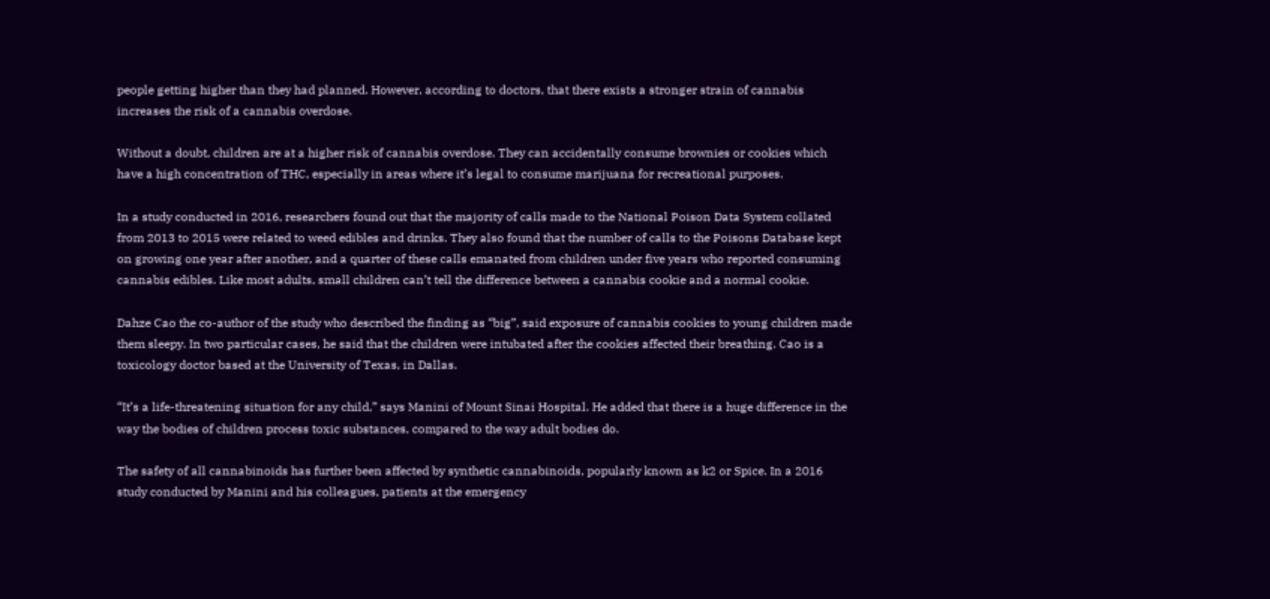people getting higher than they had planned. However, according to doctors, that there exists a stronger strain of cannabis increases the risk of a cannabis overdose.

Without a doubt, children are at a higher risk of cannabis overdose. They can accidentally consume brownies or cookies which have a high concentration of THC, especially in areas where it’s legal to consume marijuana for recreational purposes.

In a study conducted in 2016, researchers found out that the majority of calls made to the National Poison Data System collated from 2013 to 2015 were related to weed edibles and drinks. They also found that the number of calls to the Poisons Database kept on growing one year after another, and a quarter of these calls emanated from children under five years who reported consuming cannabis edibles. Like most adults, small children can’t tell the difference between a cannabis cookie and a normal cookie.

Dahze Cao the co-author of the study who described the finding as “big”, said exposure of cannabis cookies to young children made them sleepy. In two particular cases, he said that the children were intubated after the cookies affected their breathing. Cao is a toxicology doctor based at the University of Texas, in Dallas.

“It’s a life-threatening situation for any child,” says Manini of Mount Sinai Hospital. He added that there is a huge difference in the way the bodies of children process toxic substances, compared to the way adult bodies do.

The safety of all cannabinoids has further been affected by synthetic cannabinoids, popularly known as k2 or Spice. In a 2016 study conducted by Manini and his colleagues, patients at the emergency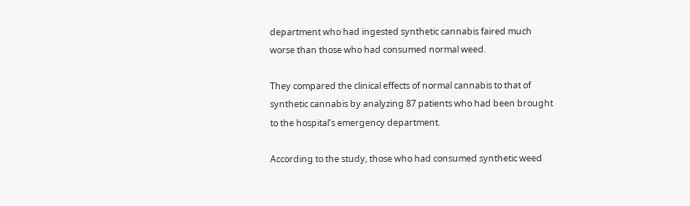department who had ingested synthetic cannabis faired much worse than those who had consumed normal weed.

They compared the clinical effects of normal cannabis to that of synthetic cannabis by analyzing 87 patients who had been brought to the hospital’s emergency department.

According to the study, those who had consumed synthetic weed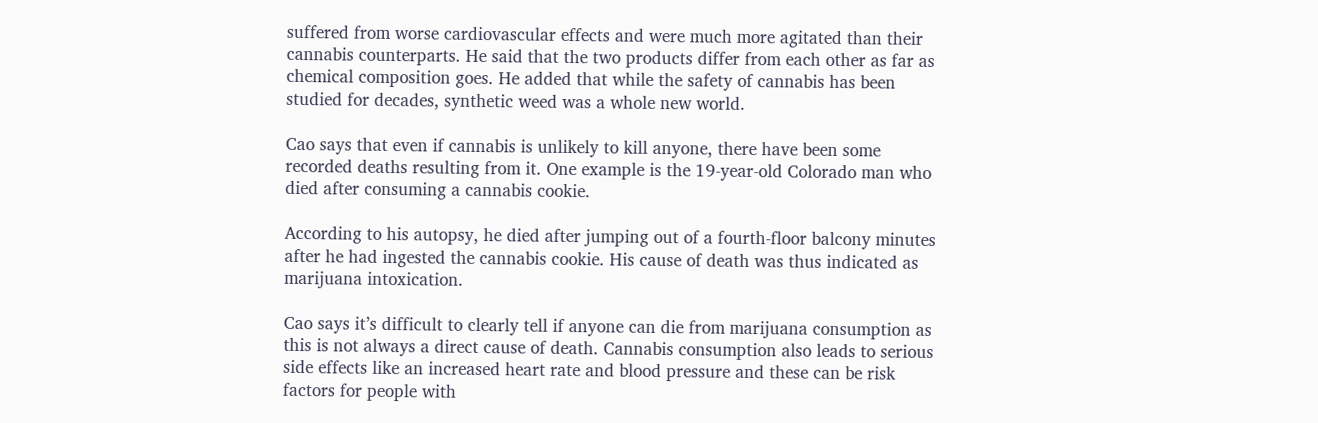suffered from worse cardiovascular effects and were much more agitated than their cannabis counterparts. He said that the two products differ from each other as far as chemical composition goes. He added that while the safety of cannabis has been studied for decades, synthetic weed was a whole new world.

Cao says that even if cannabis is unlikely to kill anyone, there have been some recorded deaths resulting from it. One example is the 19-year-old Colorado man who died after consuming a cannabis cookie.

According to his autopsy, he died after jumping out of a fourth-floor balcony minutes after he had ingested the cannabis cookie. His cause of death was thus indicated as marijuana intoxication.

Cao says it’s difficult to clearly tell if anyone can die from marijuana consumption as this is not always a direct cause of death. Cannabis consumption also leads to serious side effects like an increased heart rate and blood pressure and these can be risk factors for people with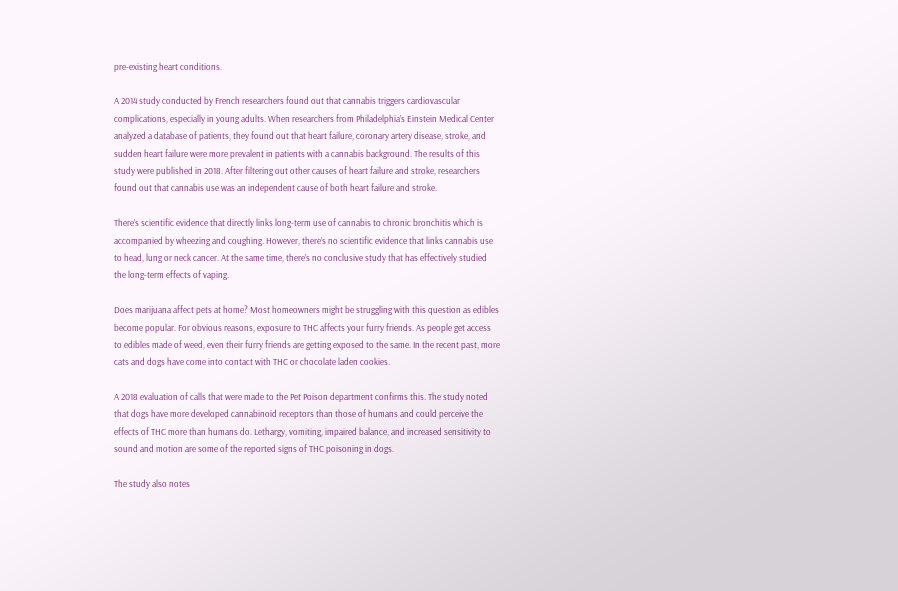pre-existing heart conditions.

A 2014 study conducted by French researchers found out that cannabis triggers cardiovascular complications, especially in young adults. When researchers from Philadelphia’s Einstein Medical Center analyzed a database of patients, they found out that heart failure, coronary artery disease, stroke, and sudden heart failure were more prevalent in patients with a cannabis background. The results of this study were published in 2018. After filtering out other causes of heart failure and stroke, researchers found out that cannabis use was an independent cause of both heart failure and stroke.

There’s scientific evidence that directly links long-term use of cannabis to chronic bronchitis which is accompanied by wheezing and coughing. However, there’s no scientific evidence that links cannabis use to head, lung or neck cancer. At the same time, there’s no conclusive study that has effectively studied the long-term effects of vaping.

Does marijuana affect pets at home? Most homeowners might be struggling with this question as edibles become popular. For obvious reasons, exposure to THC affects your furry friends. As people get access to edibles made of weed, even their furry friends are getting exposed to the same. In the recent past, more cats and dogs have come into contact with THC or chocolate laden cookies.

A 2018 evaluation of calls that were made to the Pet Poison department confirms this. The study noted that dogs have more developed cannabinoid receptors than those of humans and could perceive the effects of THC more than humans do. Lethargy, vomiting, impaired balance, and increased sensitivity to sound and motion are some of the reported signs of THC poisoning in dogs.

The study also notes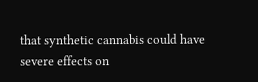that synthetic cannabis could have severe effects on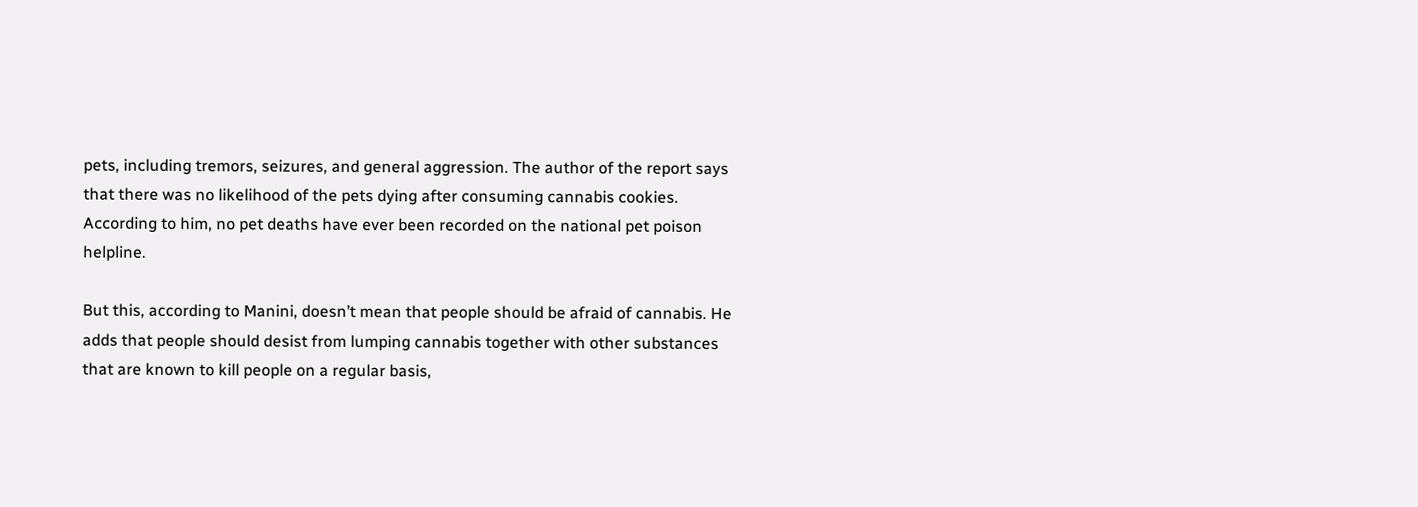pets, including tremors, seizures, and general aggression. The author of the report says that there was no likelihood of the pets dying after consuming cannabis cookies. According to him, no pet deaths have ever been recorded on the national pet poison helpline.

But this, according to Manini, doesn’t mean that people should be afraid of cannabis. He adds that people should desist from lumping cannabis together with other substances that are known to kill people on a regular basis,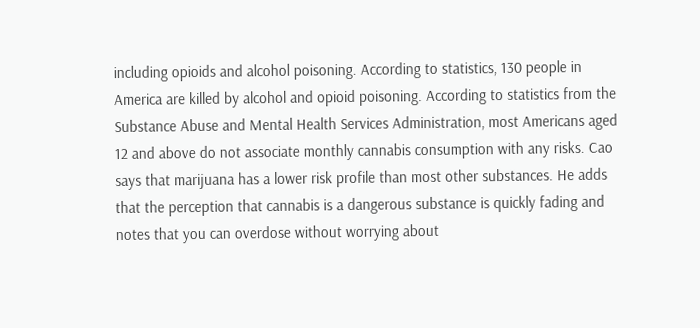including opioids and alcohol poisoning. According to statistics, 130 people in America are killed by alcohol and opioid poisoning. According to statistics from the Substance Abuse and Mental Health Services Administration, most Americans aged 12 and above do not associate monthly cannabis consumption with any risks. Cao says that marijuana has a lower risk profile than most other substances. He adds that the perception that cannabis is a dangerous substance is quickly fading and notes that you can overdose without worrying about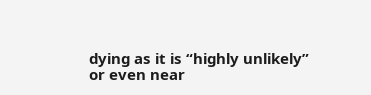dying as it is “highly unlikely” or even near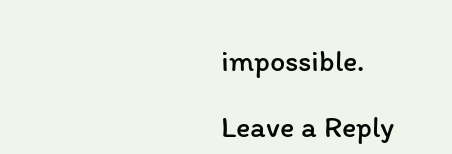impossible.

Leave a Reply